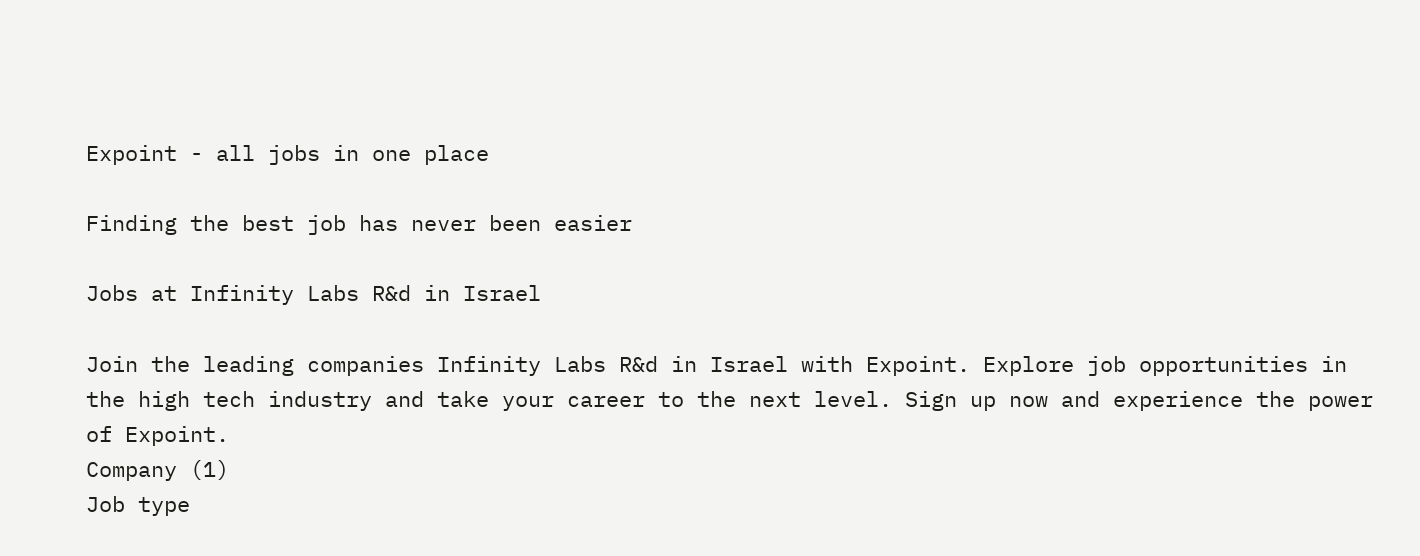Expoint - all jobs in one place

Finding the best job has never been easier

Jobs at Infinity Labs R&d in Israel

Join the leading companies Infinity Labs R&d in Israel with Expoint. Explore job opportunities in the high tech industry and take your career to the next level. Sign up now and experience the power of Expoint.
Company (1)
Job type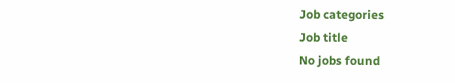Job categories
Job title
No jobs found